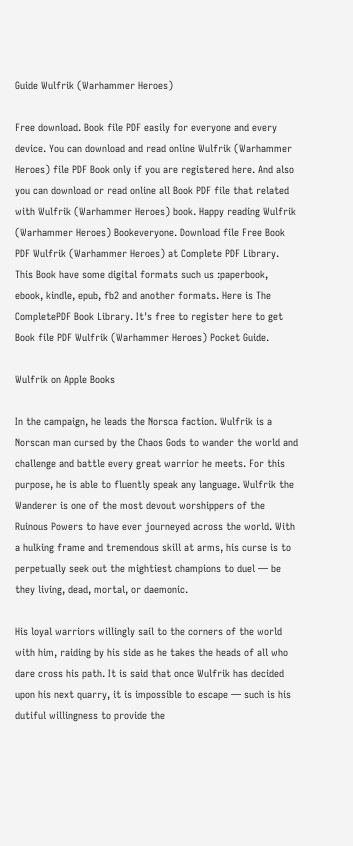Guide Wulfrik (Warhammer Heroes)

Free download. Book file PDF easily for everyone and every device. You can download and read online Wulfrik (Warhammer Heroes) file PDF Book only if you are registered here. And also you can download or read online all Book PDF file that related with Wulfrik (Warhammer Heroes) book. Happy reading Wulfrik (Warhammer Heroes) Bookeveryone. Download file Free Book PDF Wulfrik (Warhammer Heroes) at Complete PDF Library. This Book have some digital formats such us :paperbook, ebook, kindle, epub, fb2 and another formats. Here is The CompletePDF Book Library. It's free to register here to get Book file PDF Wulfrik (Warhammer Heroes) Pocket Guide.

Wulfrik on Apple Books

In the campaign, he leads the Norsca faction. Wulfrik is a Norscan man cursed by the Chaos Gods to wander the world and challenge and battle every great warrior he meets. For this purpose, he is able to fluently speak any language. Wulfrik the Wanderer is one of the most devout worshippers of the Ruinous Powers to have ever journeyed across the world. With a hulking frame and tremendous skill at arms, his curse is to perpetually seek out the mightiest champions to duel — be they living, dead, mortal, or daemonic.

His loyal warriors willingly sail to the corners of the world with him, raiding by his side as he takes the heads of all who dare cross his path. It is said that once Wulfrik has decided upon his next quarry, it is impossible to escape — such is his dutiful willingness to provide the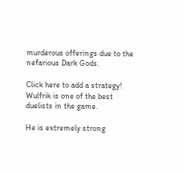murderous offerings due to the nefarious Dark Gods.

Click here to add a strategy! Wulfrik is one of the best duelists in the game.

He is extremely strong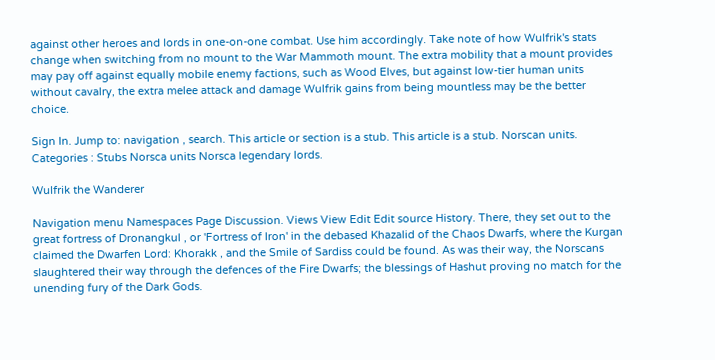against other heroes and lords in one-on-one combat. Use him accordingly. Take note of how Wulfrik's stats change when switching from no mount to the War Mammoth mount. The extra mobility that a mount provides may pay off against equally mobile enemy factions, such as Wood Elves, but against low-tier human units without cavalry, the extra melee attack and damage Wulfrik gains from being mountless may be the better choice.

Sign In. Jump to: navigation , search. This article or section is a stub. This article is a stub. Norscan units. Categories : Stubs Norsca units Norsca legendary lords.

Wulfrik the Wanderer

Navigation menu Namespaces Page Discussion. Views View Edit Edit source History. There, they set out to the great fortress of Dronangkul , or 'Fortress of Iron' in the debased Khazalid of the Chaos Dwarfs, where the Kurgan claimed the Dwarfen Lord: Khorakk , and the Smile of Sardiss could be found. As was their way, the Norscans slaughtered their way through the defences of the Fire Dwarfs; the blessings of Hashut proving no match for the unending fury of the Dark Gods.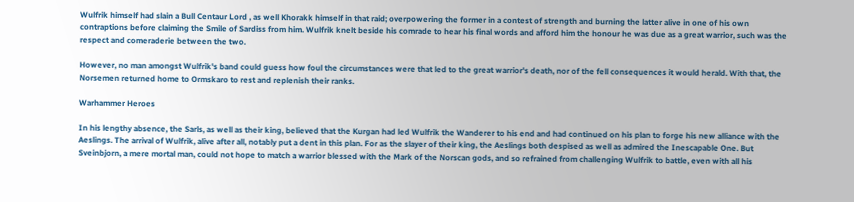Wulfrik himself had slain a Bull Centaur Lord , as well Khorakk himself in that raid; overpowering the former in a contest of strength and burning the latter alive in one of his own contraptions before claiming the Smile of Sardiss from him. Wulfrik knelt beside his comrade to hear his final words and afford him the honour he was due as a great warrior, such was the respect and comeraderie between the two.

However, no man amongst Wulfrik's band could guess how foul the circumstances were that led to the great warrior's death, nor of the fell consequences it would herald. With that, the Norsemen returned home to Ormskaro to rest and replenish their ranks.

Warhammer Heroes

In his lengthy absence, the Sarls, as well as their king, believed that the Kurgan had led Wulfrik the Wanderer to his end and had continued on his plan to forge his new alliance with the Aeslings. The arrival of Wulfrik, alive after all, notably put a dent in this plan. For as the slayer of their king, the Aeslings both despised as well as admired the Inescapable One. But Sveinbjorn, a mere mortal man, could not hope to match a warrior blessed with the Mark of the Norscan gods, and so refrained from challenging Wulfrik to battle, even with all his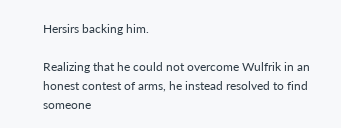Hersirs backing him.

Realizing that he could not overcome Wulfrik in an honest contest of arms, he instead resolved to find someone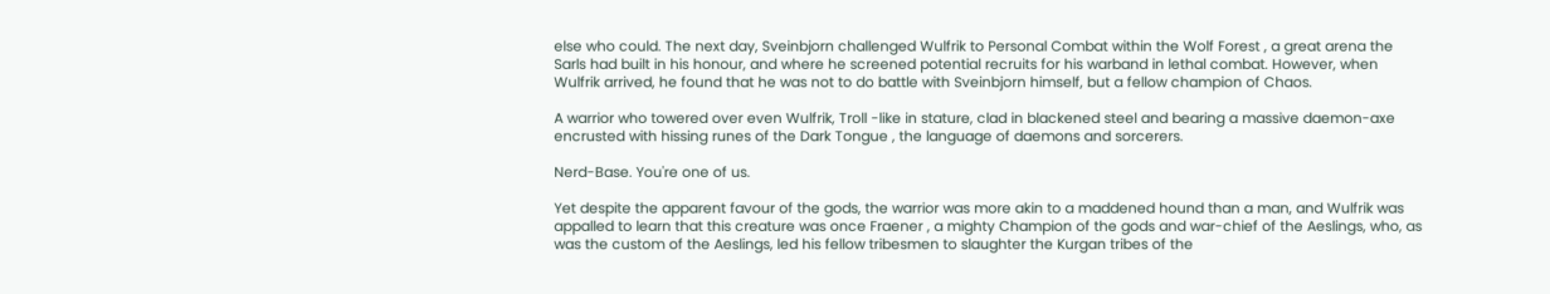else who could. The next day, Sveinbjorn challenged Wulfrik to Personal Combat within the Wolf Forest , a great arena the Sarls had built in his honour, and where he screened potential recruits for his warband in lethal combat. However, when Wulfrik arrived, he found that he was not to do battle with Sveinbjorn himself, but a fellow champion of Chaos.

A warrior who towered over even Wulfrik, Troll -like in stature, clad in blackened steel and bearing a massive daemon-axe encrusted with hissing runes of the Dark Tongue , the language of daemons and sorcerers.

Nerd-Base. You're one of us.

Yet despite the apparent favour of the gods, the warrior was more akin to a maddened hound than a man, and Wulfrik was appalled to learn that this creature was once Fraener , a mighty Champion of the gods and war-chief of the Aeslings, who, as was the custom of the Aeslings, led his fellow tribesmen to slaughter the Kurgan tribes of the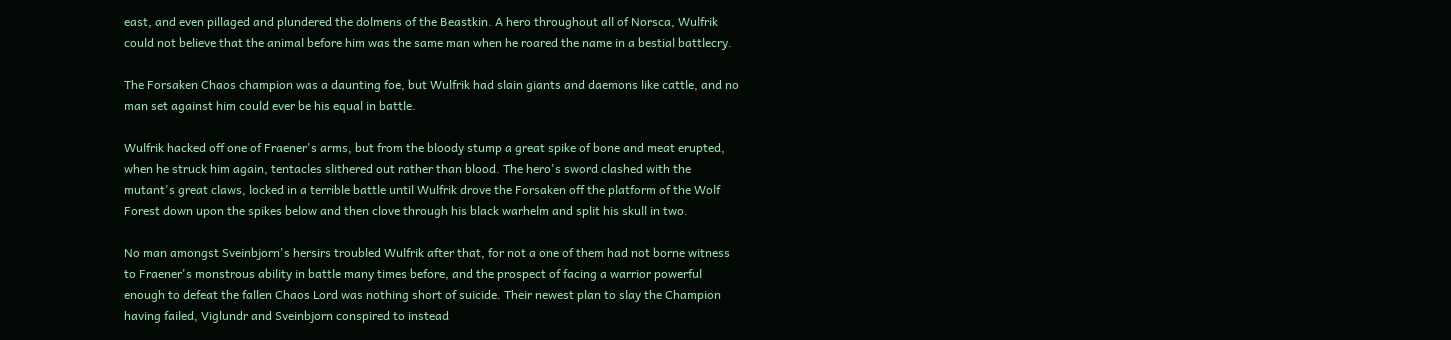east, and even pillaged and plundered the dolmens of the Beastkin. A hero throughout all of Norsca, Wulfrik could not believe that the animal before him was the same man when he roared the name in a bestial battlecry.

The Forsaken Chaos champion was a daunting foe, but Wulfrik had slain giants and daemons like cattle, and no man set against him could ever be his equal in battle.

Wulfrik hacked off one of Fraener's arms, but from the bloody stump a great spike of bone and meat erupted, when he struck him again, tentacles slithered out rather than blood. The hero's sword clashed with the mutant's great claws, locked in a terrible battle until Wulfrik drove the Forsaken off the platform of the Wolf Forest down upon the spikes below and then clove through his black warhelm and split his skull in two.

No man amongst Sveinbjorn's hersirs troubled Wulfrik after that, for not a one of them had not borne witness to Fraener's monstrous ability in battle many times before, and the prospect of facing a warrior powerful enough to defeat the fallen Chaos Lord was nothing short of suicide. Their newest plan to slay the Champion having failed, Viglundr and Sveinbjorn conspired to instead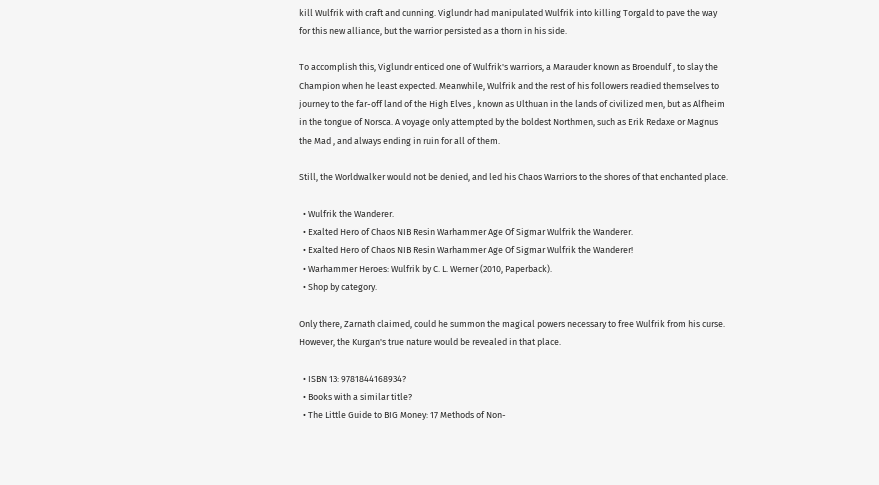kill Wulfrik with craft and cunning. Viglundr had manipulated Wulfrik into killing Torgald to pave the way for this new alliance, but the warrior persisted as a thorn in his side.

To accomplish this, Viglundr enticed one of Wulfrik's warriors, a Marauder known as Broendulf , to slay the Champion when he least expected. Meanwhile, Wulfrik and the rest of his followers readied themselves to journey to the far-off land of the High Elves , known as Ulthuan in the lands of civilized men, but as Alfheim in the tongue of Norsca. A voyage only attempted by the boldest Northmen, such as Erik Redaxe or Magnus the Mad , and always ending in ruin for all of them.

Still, the Worldwalker would not be denied, and led his Chaos Warriors to the shores of that enchanted place.

  • Wulfrik the Wanderer.
  • Exalted Hero of Chaos NIB Resin Warhammer Age Of Sigmar Wulfrik the Wanderer.
  • Exalted Hero of Chaos NIB Resin Warhammer Age Of Sigmar Wulfrik the Wanderer!
  • Warhammer Heroes: Wulfrik by C. L. Werner (2010, Paperback).
  • Shop by category.

Only there, Zarnath claimed, could he summon the magical powers necessary to free Wulfrik from his curse. However, the Kurgan's true nature would be revealed in that place.

  • ISBN 13: 9781844168934?
  • Books with a similar title?
  • The Little Guide to BIG Money: 17 Methods of Non-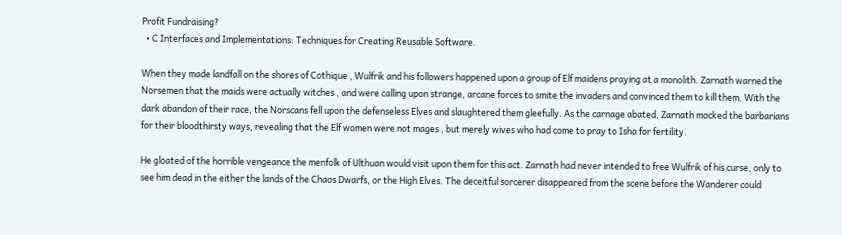Profit Fundraising?
  • C Interfaces and Implementations: Techniques for Creating Reusable Software.

When they made landfall on the shores of Cothique , Wulfrik and his followers happened upon a group of Elf maidens praying at a monolith. Zarnath warned the Norsemen that the maids were actually witches , and were calling upon strange, arcane forces to smite the invaders and convinced them to kill them. With the dark abandon of their race, the Norscans fell upon the defenseless Elves and slaughtered them gleefully. As the carnage abated, Zarnath mocked the barbarians for their bloodthirsty ways, revealing that the Elf women were not mages , but merely wives who had come to pray to Isha for fertility.

He gloated of the horrible vengeance the menfolk of Ulthuan would visit upon them for this act. Zarnath had never intended to free Wulfrik of his curse, only to see him dead in the either the lands of the Chaos Dwarfs, or the High Elves. The deceitful sorcerer disappeared from the scene before the Wanderer could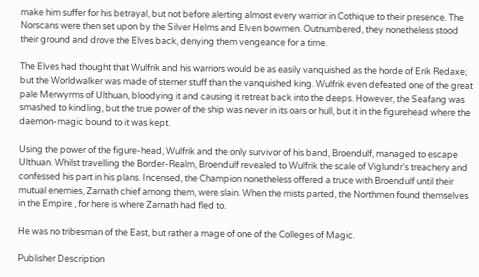make him suffer for his betrayal, but not before alerting almost every warrior in Cothique to their presence. The Norscans were then set upon by the Silver Helms and Elven bowmen. Outnumbered, they nonetheless stood their ground and drove the Elves back, denying them vengeance for a time.

The Elves had thought that Wulfrik and his warriors would be as easily vanquished as the horde of Erik Redaxe; but the Worldwalker was made of sterner stuff than the vanquished king. Wulfrik even defeated one of the great pale Merwyrms of Ulthuan, bloodying it and causing it retreat back into the deeps. However, the Seafang was smashed to kindling, but the true power of the ship was never in its oars or hull, but it in the figurehead where the daemon-magic bound to it was kept.

Using the power of the figure-head, Wulfrik and the only survivor of his band, Broendulf, managed to escape Ulthuan. Whilst travelling the Border-Realm, Broendulf revealed to Wulfrik the scale of Viglundr's treachery and confessed his part in his plans. Incensed, the Champion nonetheless offered a truce with Broendulf until their mutual enemies, Zarnath chief among them, were slain. When the mists parted, the Northmen found themselves in the Empire , for here is where Zarnath had fled to.

He was no tribesman of the East, but rather a mage of one of the Colleges of Magic.

Publisher Description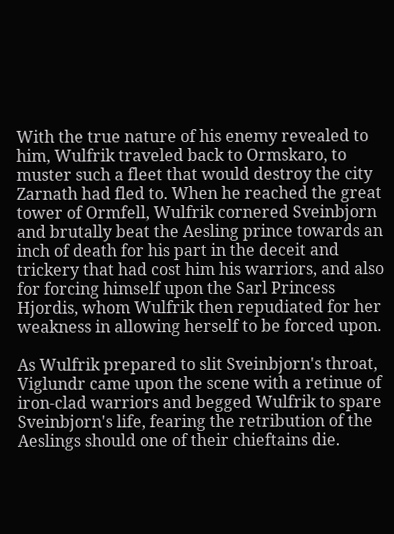With the true nature of his enemy revealed to him, Wulfrik traveled back to Ormskaro, to muster such a fleet that would destroy the city Zarnath had fled to. When he reached the great tower of Ormfell, Wulfrik cornered Sveinbjorn and brutally beat the Aesling prince towards an inch of death for his part in the deceit and trickery that had cost him his warriors, and also for forcing himself upon the Sarl Princess Hjordis, whom Wulfrik then repudiated for her weakness in allowing herself to be forced upon.

As Wulfrik prepared to slit Sveinbjorn's throat, Viglundr came upon the scene with a retinue of iron-clad warriors and begged Wulfrik to spare Sveinbjorn's life, fearing the retribution of the Aeslings should one of their chieftains die.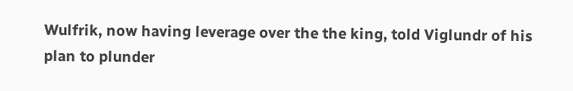Wulfrik, now having leverage over the the king, told Viglundr of his plan to plunder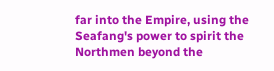far into the Empire, using the Seafang's power to spirit the Northmen beyond the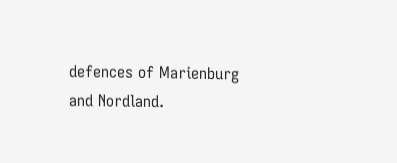defences of Marienburg and Nordland.